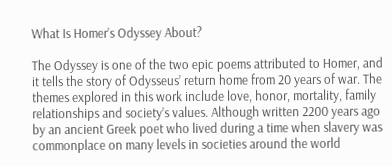What Is Homer’s Odyssey About?

The Odyssey is one of the two epic poems attributed to Homer, and it tells the story of Odysseus’ return home from 20 years of war. The themes explored in this work include love, honor, mortality, family relationships and society’s values. Although written 2200 years ago by an ancient Greek poet who lived during a time when slavery was commonplace on many levels in societies around the world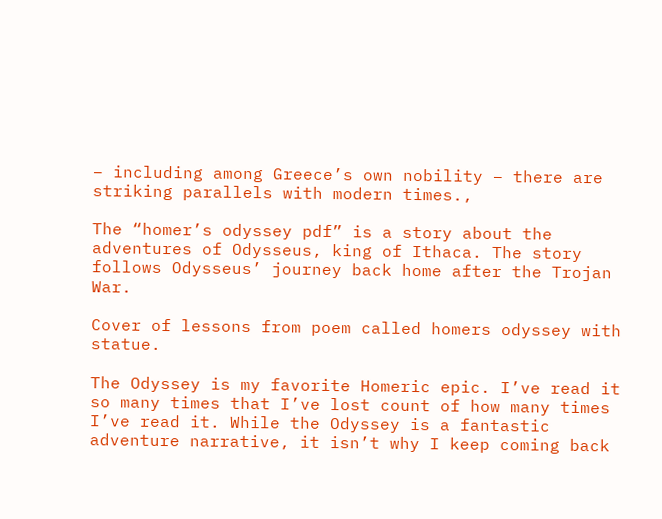– including among Greece’s own nobility – there are striking parallels with modern times.,

The “homer’s odyssey pdf” is a story about the adventures of Odysseus, king of Ithaca. The story follows Odysseus’ journey back home after the Trojan War.

Cover of lessons from poem called homers odyssey with statue.

The Odyssey is my favorite Homeric epic. I’ve read it so many times that I’ve lost count of how many times I’ve read it. While the Odyssey is a fantastic adventure narrative, it isn’t why I keep coming back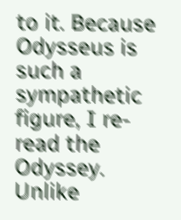to it. Because Odysseus is such a sympathetic figure, I re-read the Odyssey. Unlike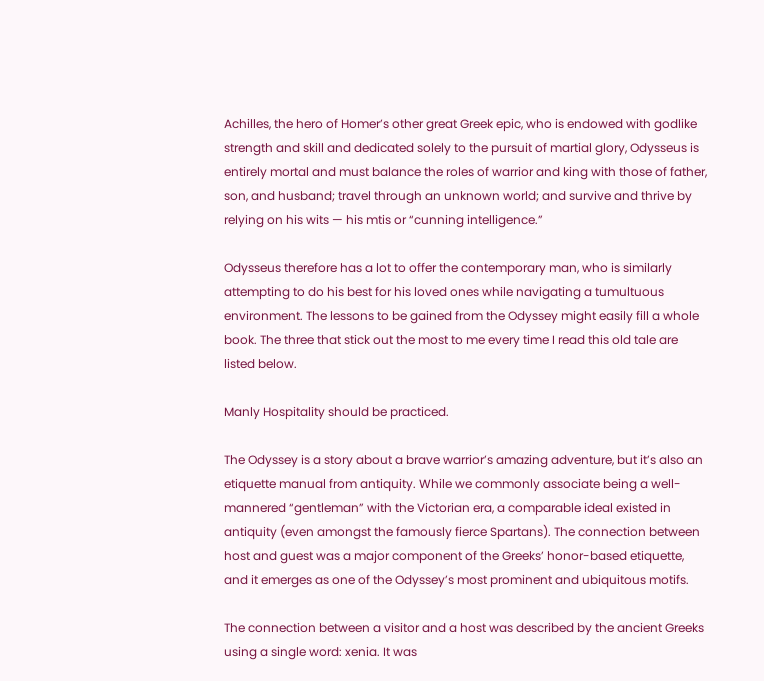Achilles, the hero of Homer’s other great Greek epic, who is endowed with godlike strength and skill and dedicated solely to the pursuit of martial glory, Odysseus is entirely mortal and must balance the roles of warrior and king with those of father, son, and husband; travel through an unknown world; and survive and thrive by relying on his wits — his mtis or “cunning intelligence.”

Odysseus therefore has a lot to offer the contemporary man, who is similarly attempting to do his best for his loved ones while navigating a tumultuous environment. The lessons to be gained from the Odyssey might easily fill a whole book. The three that stick out the most to me every time I read this old tale are listed below.

Manly Hospitality should be practiced.

The Odyssey is a story about a brave warrior’s amazing adventure, but it’s also an etiquette manual from antiquity. While we commonly associate being a well-mannered “gentleman” with the Victorian era, a comparable ideal existed in antiquity (even amongst the famously fierce Spartans). The connection between host and guest was a major component of the Greeks’ honor-based etiquette, and it emerges as one of the Odyssey’s most prominent and ubiquitous motifs.

The connection between a visitor and a host was described by the ancient Greeks using a single word: xenia. It was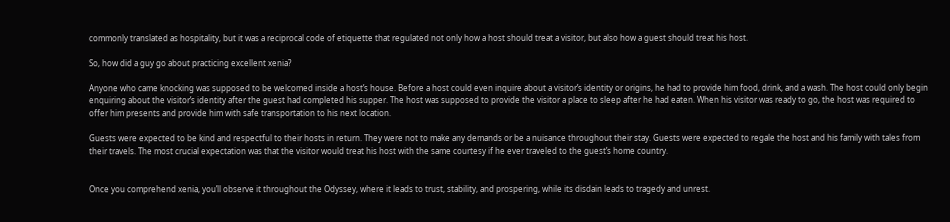commonly translated as hospitality, but it was a reciprocal code of etiquette that regulated not only how a host should treat a visitor, but also how a guest should treat his host.

So, how did a guy go about practicing excellent xenia?

Anyone who came knocking was supposed to be welcomed inside a host’s house. Before a host could even inquire about a visitor’s identity or origins, he had to provide him food, drink, and a wash. The host could only begin enquiring about the visitor’s identity after the guest had completed his supper. The host was supposed to provide the visitor a place to sleep after he had eaten. When his visitor was ready to go, the host was required to offer him presents and provide him with safe transportation to his next location.

Guests were expected to be kind and respectful to their hosts in return. They were not to make any demands or be a nuisance throughout their stay. Guests were expected to regale the host and his family with tales from their travels. The most crucial expectation was that the visitor would treat his host with the same courtesy if he ever traveled to the guest’s home country.


Once you comprehend xenia, you’ll observe it throughout the Odyssey, where it leads to trust, stability, and prospering, while its disdain leads to tragedy and unrest.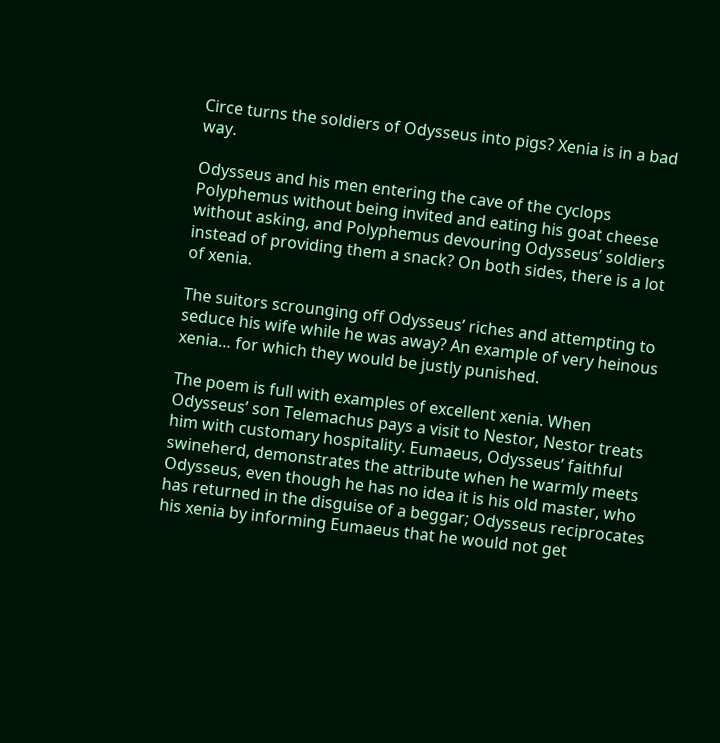Circe turns the soldiers of Odysseus into pigs? Xenia is in a bad way.

Odysseus and his men entering the cave of the cyclops Polyphemus without being invited and eating his goat cheese without asking, and Polyphemus devouring Odysseus’ soldiers instead of providing them a snack? On both sides, there is a lot of xenia.

The suitors scrounging off Odysseus’ riches and attempting to seduce his wife while he was away? An example of very heinous xenia… for which they would be justly punished.

The poem is full with examples of excellent xenia. When Odysseus’ son Telemachus pays a visit to Nestor, Nestor treats him with customary hospitality. Eumaeus, Odysseus’ faithful swineherd, demonstrates the attribute when he warmly meets Odysseus, even though he has no idea it is his old master, who has returned in the disguise of a beggar; Odysseus reciprocates his xenia by informing Eumaeus that he would not get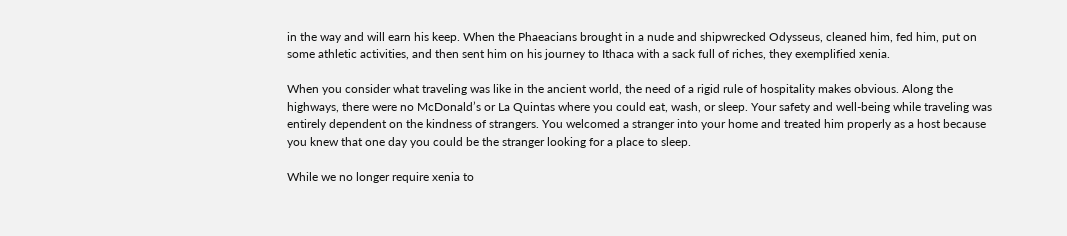in the way and will earn his keep. When the Phaeacians brought in a nude and shipwrecked Odysseus, cleaned him, fed him, put on some athletic activities, and then sent him on his journey to Ithaca with a sack full of riches, they exemplified xenia.

When you consider what traveling was like in the ancient world, the need of a rigid rule of hospitality makes obvious. Along the highways, there were no McDonald’s or La Quintas where you could eat, wash, or sleep. Your safety and well-being while traveling was entirely dependent on the kindness of strangers. You welcomed a stranger into your home and treated him properly as a host because you knew that one day you could be the stranger looking for a place to sleep.

While we no longer require xenia to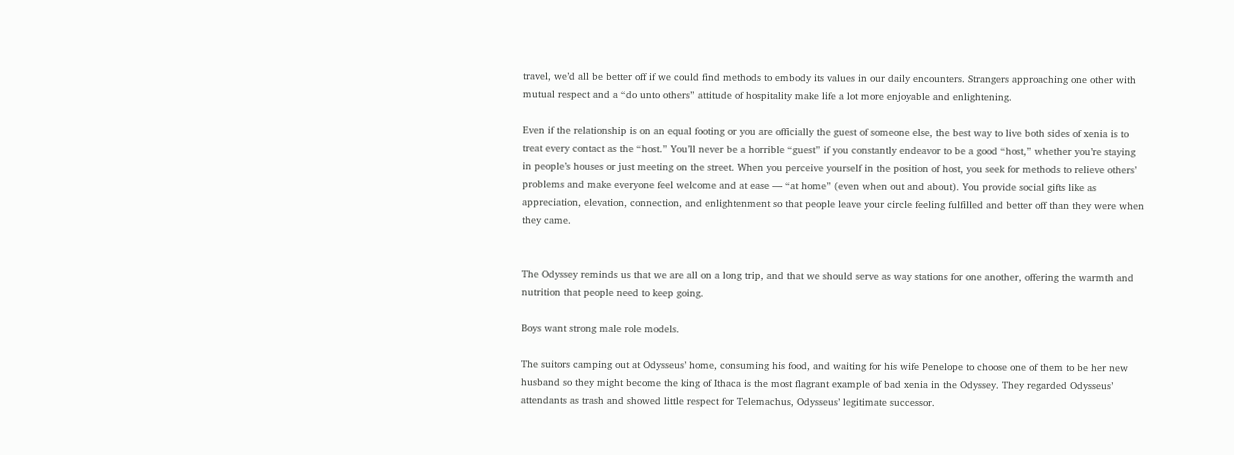travel, we’d all be better off if we could find methods to embody its values in our daily encounters. Strangers approaching one other with mutual respect and a “do unto others” attitude of hospitality make life a lot more enjoyable and enlightening.

Even if the relationship is on an equal footing or you are officially the guest of someone else, the best way to live both sides of xenia is to treat every contact as the “host.” You’ll never be a horrible “guest” if you constantly endeavor to be a good “host,” whether you’re staying in people’s houses or just meeting on the street. When you perceive yourself in the position of host, you seek for methods to relieve others’ problems and make everyone feel welcome and at ease — “at home” (even when out and about). You provide social gifts like as appreciation, elevation, connection, and enlightenment so that people leave your circle feeling fulfilled and better off than they were when they came.


The Odyssey reminds us that we are all on a long trip, and that we should serve as way stations for one another, offering the warmth and nutrition that people need to keep going.

Boys want strong male role models.

The suitors camping out at Odysseus’ home, consuming his food, and waiting for his wife Penelope to choose one of them to be her new husband so they might become the king of Ithaca is the most flagrant example of bad xenia in the Odyssey. They regarded Odysseus’ attendants as trash and showed little respect for Telemachus, Odysseus’ legitimate successor.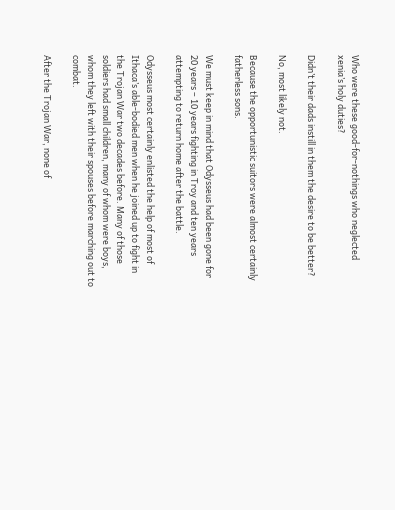Who were these good-for-nothings who neglected xenia’s holy duties?

Didn’t their dads instill in them the desire to be better?

No, most likely not.

Because the opportunistic suitors were almost certainly fatherless sons.

We must keep in mind that Odysseus had been gone for 20 years – 10 years fighting in Troy and ten years attempting to return home after the battle.

Odysseus most certainly enlisted the help of most of Ithaca’s able-bodied men when he joined up to fight in the Trojan War two decades before. Many of those soldiers had small children, many of whom were boys, whom they left with their spouses before marching out to combat.

After the Trojan War, none of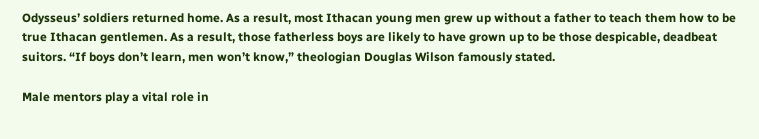Odysseus’ soldiers returned home. As a result, most Ithacan young men grew up without a father to teach them how to be true Ithacan gentlemen. As a result, those fatherless boys are likely to have grown up to be those despicable, deadbeat suitors. “If boys don’t learn, men won’t know,” theologian Douglas Wilson famously stated.

Male mentors play a vital role in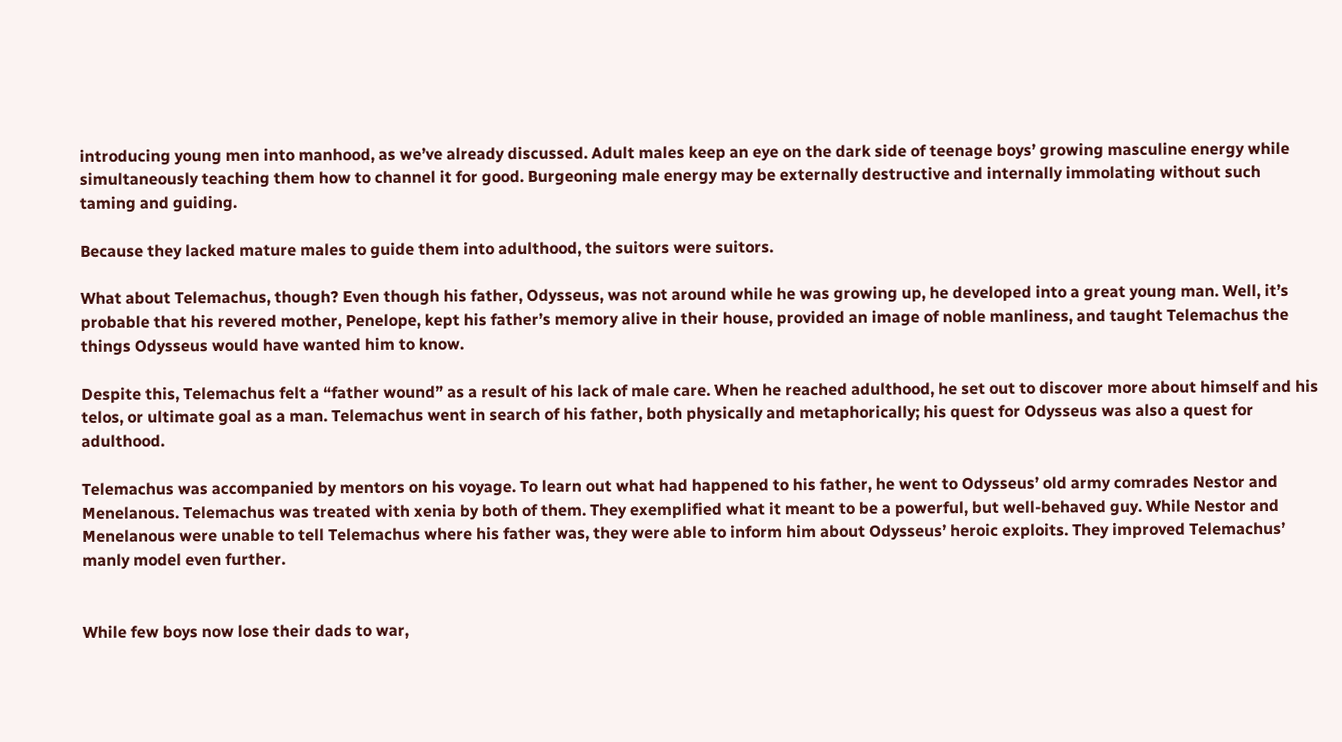introducing young men into manhood, as we’ve already discussed. Adult males keep an eye on the dark side of teenage boys’ growing masculine energy while simultaneously teaching them how to channel it for good. Burgeoning male energy may be externally destructive and internally immolating without such taming and guiding.

Because they lacked mature males to guide them into adulthood, the suitors were suitors.

What about Telemachus, though? Even though his father, Odysseus, was not around while he was growing up, he developed into a great young man. Well, it’s probable that his revered mother, Penelope, kept his father’s memory alive in their house, provided an image of noble manliness, and taught Telemachus the things Odysseus would have wanted him to know.

Despite this, Telemachus felt a “father wound” as a result of his lack of male care. When he reached adulthood, he set out to discover more about himself and his telos, or ultimate goal as a man. Telemachus went in search of his father, both physically and metaphorically; his quest for Odysseus was also a quest for adulthood.

Telemachus was accompanied by mentors on his voyage. To learn out what had happened to his father, he went to Odysseus’ old army comrades Nestor and Menelanous. Telemachus was treated with xenia by both of them. They exemplified what it meant to be a powerful, but well-behaved guy. While Nestor and Menelanous were unable to tell Telemachus where his father was, they were able to inform him about Odysseus’ heroic exploits. They improved Telemachus’ manly model even further.


While few boys now lose their dads to war,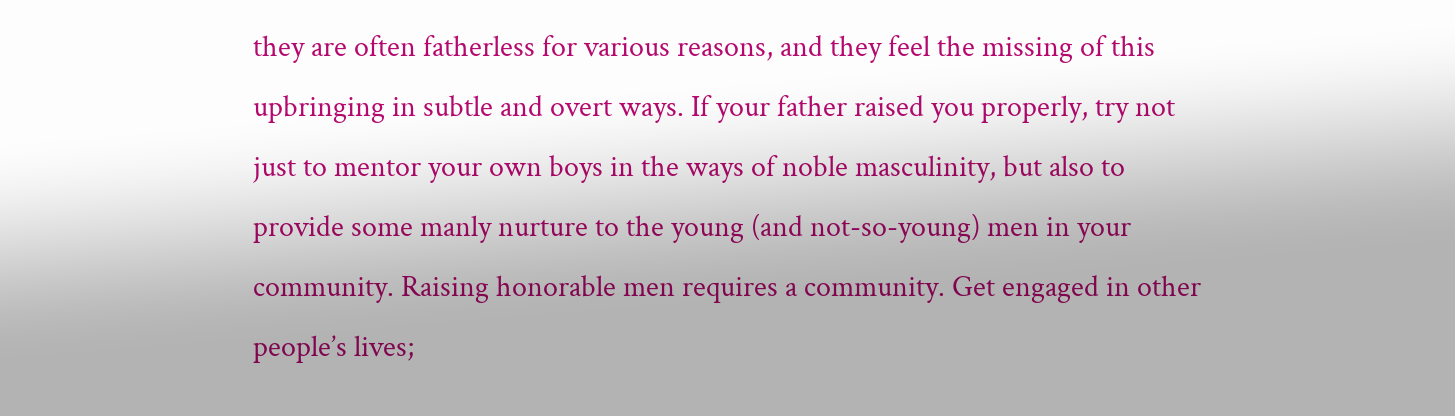they are often fatherless for various reasons, and they feel the missing of this upbringing in subtle and overt ways. If your father raised you properly, try not just to mentor your own boys in the ways of noble masculinity, but also to provide some manly nurture to the young (and not-so-young) men in your community. Raising honorable men requires a community. Get engaged in other people’s lives;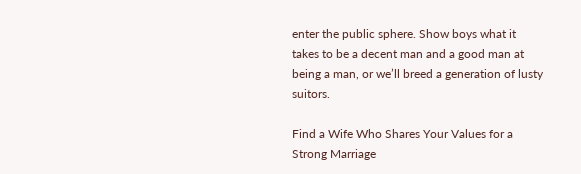enter the public sphere. Show boys what it takes to be a decent man and a good man at being a man, or we’ll breed a generation of lusty suitors.

Find a Wife Who Shares Your Values for a Strong Marriage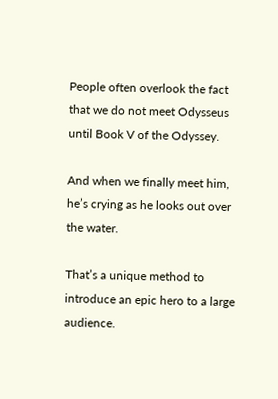People often overlook the fact that we do not meet Odysseus until Book V of the Odyssey.

And when we finally meet him, he’s crying as he looks out over the water.

That’s a unique method to introduce an epic hero to a large audience.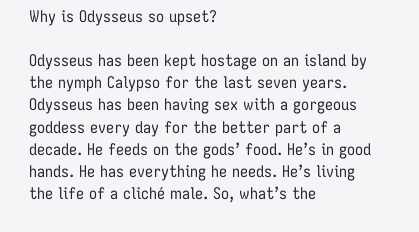Why is Odysseus so upset?

Odysseus has been kept hostage on an island by the nymph Calypso for the last seven years. Odysseus has been having sex with a gorgeous goddess every day for the better part of a decade. He feeds on the gods’ food. He’s in good hands. He has everything he needs. He’s living the life of a cliché male. So, what’s the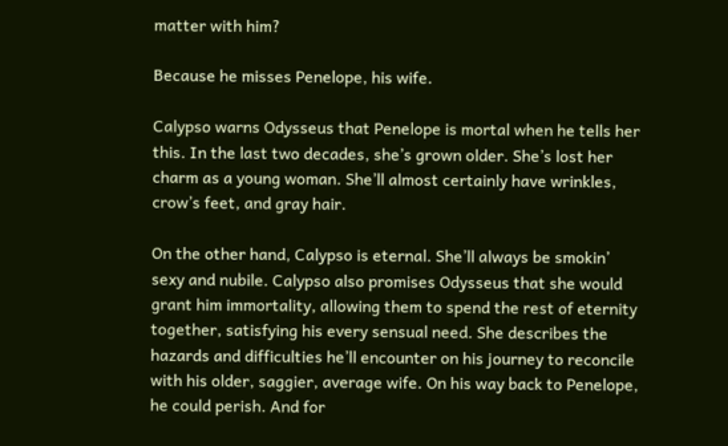matter with him?

Because he misses Penelope, his wife.

Calypso warns Odysseus that Penelope is mortal when he tells her this. In the last two decades, she’s grown older. She’s lost her charm as a young woman. She’ll almost certainly have wrinkles, crow’s feet, and gray hair.

On the other hand, Calypso is eternal. She’ll always be smokin’ sexy and nubile. Calypso also promises Odysseus that she would grant him immortality, allowing them to spend the rest of eternity together, satisfying his every sensual need. She describes the hazards and difficulties he’ll encounter on his journey to reconcile with his older, saggier, average wife. On his way back to Penelope, he could perish. And for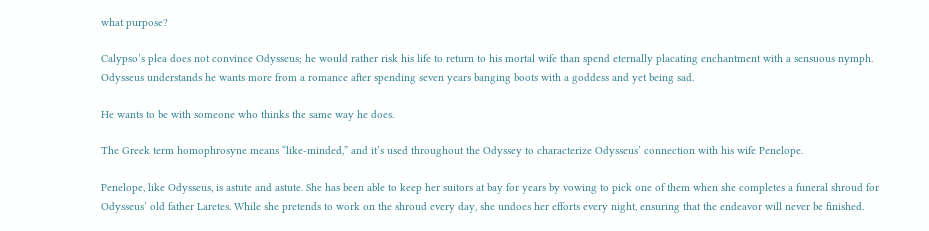what purpose?

Calypso’s plea does not convince Odysseus; he would rather risk his life to return to his mortal wife than spend eternally placating enchantment with a sensuous nymph. Odysseus understands he wants more from a romance after spending seven years banging boots with a goddess and yet being sad.

He wants to be with someone who thinks the same way he does.

The Greek term homophrosyne means “like-minded,” and it’s used throughout the Odyssey to characterize Odysseus’ connection with his wife Penelope.

Penelope, like Odysseus, is astute and astute. She has been able to keep her suitors at bay for years by vowing to pick one of them when she completes a funeral shroud for Odysseus’ old father Laretes. While she pretends to work on the shroud every day, she undoes her efforts every night, ensuring that the endeavor will never be finished.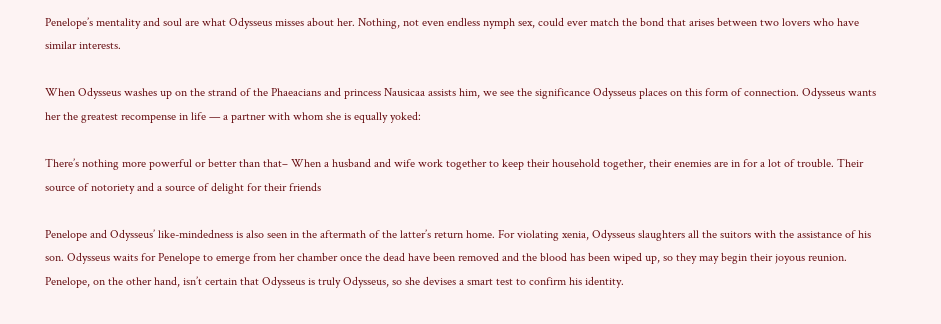Penelope’s mentality and soul are what Odysseus misses about her. Nothing, not even endless nymph sex, could ever match the bond that arises between two lovers who have similar interests.

When Odysseus washes up on the strand of the Phaeacians and princess Nausicaa assists him, we see the significance Odysseus places on this form of connection. Odysseus wants her the greatest recompense in life — a partner with whom she is equally yoked:

There’s nothing more powerful or better than that– When a husband and wife work together to keep their household together, their enemies are in for a lot of trouble. Their source of notoriety and a source of delight for their friends

Penelope and Odysseus’ like-mindedness is also seen in the aftermath of the latter’s return home. For violating xenia, Odysseus slaughters all the suitors with the assistance of his son. Odysseus waits for Penelope to emerge from her chamber once the dead have been removed and the blood has been wiped up, so they may begin their joyous reunion. Penelope, on the other hand, isn’t certain that Odysseus is truly Odysseus, so she devises a smart test to confirm his identity.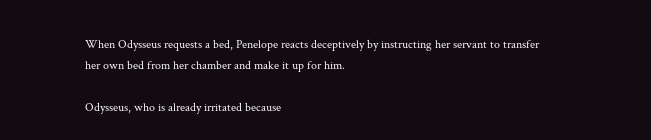When Odysseus requests a bed, Penelope reacts deceptively by instructing her servant to transfer her own bed from her chamber and make it up for him.

Odysseus, who is already irritated because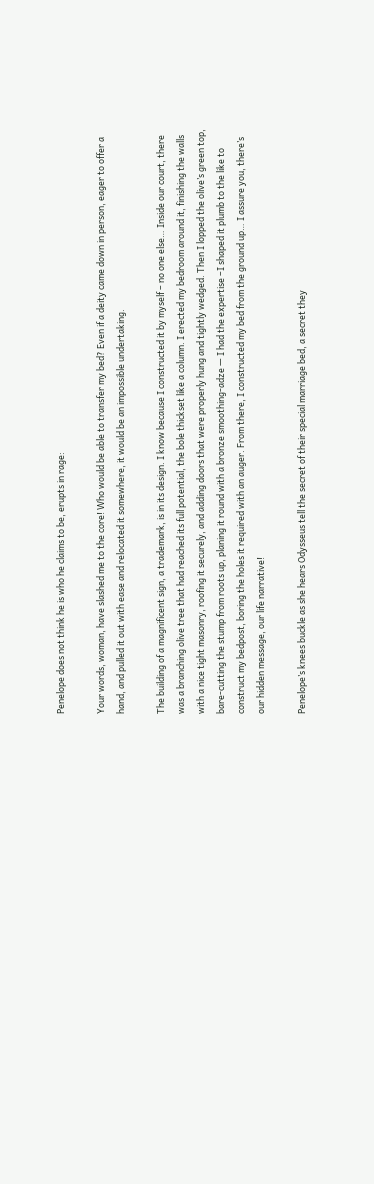Penelope does not think he is who he claims to be, erupts in rage:

Your words, woman, have slashed me to the core! Who would be able to transfer my bed? Even if a deity came down in person, eager to offer a hand, and pulled it out with ease and relocated it somewhere, it would be an impossible undertaking.

The building of a magnificent sign, a trademark, is in its design. I know because I constructed it by myself – no one else… Inside our court, there was a branching olive tree that had reached its full potential, the bole thickset like a column. I erected my bedroom around it, finishing the walls with a nice tight masonry, roofing it securely, and adding doors that were properly hung and tightly wedged. Then I lopped the olive’s green top, bare-cutting the stump from roots up, planing it round with a bronze smoothing-adze — I had the expertise –I shaped it plumb to the like to construct my bedpost, boring the holes it required with an auger. From there, I constructed my bed from the ground up… I assure you, there’s our hidden message, our life narrative!

Penelope’s knees buckle as she hears Odysseus tell the secret of their special marriage bed, a secret they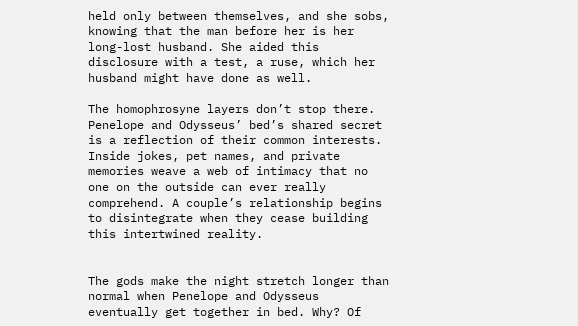held only between themselves, and she sobs, knowing that the man before her is her long-lost husband. She aided this disclosure with a test, a ruse, which her husband might have done as well.

The homophrosyne layers don’t stop there. Penelope and Odysseus’ bed’s shared secret is a reflection of their common interests. Inside jokes, pet names, and private memories weave a web of intimacy that no one on the outside can ever really comprehend. A couple’s relationship begins to disintegrate when they cease building this intertwined reality.


The gods make the night stretch longer than normal when Penelope and Odysseus eventually get together in bed. Why? Of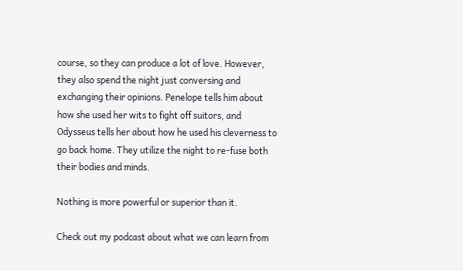course, so they can produce a lot of love. However, they also spend the night just conversing and exchanging their opinions. Penelope tells him about how she used her wits to fight off suitors, and Odysseus tells her about how he used his cleverness to go back home. They utilize the night to re-fuse both their bodies and minds.

Nothing is more powerful or superior than it.

Check out my podcast about what we can learn from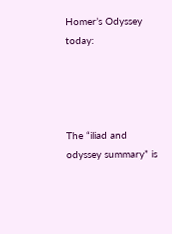Homer’s Odyssey today:




The “iliad and odyssey summary” is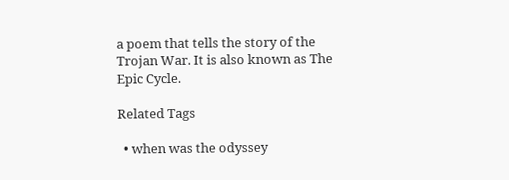a poem that tells the story of the Trojan War. It is also known as The Epic Cycle.

Related Tags

  • when was the odyssey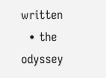written
  • the odyssey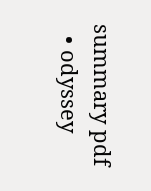summary pdf
  • odyssey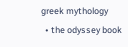greek mythology
  • the odyssey book